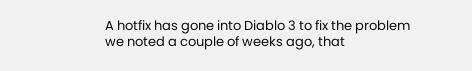A hotfix has gone into Diablo 3 to fix the problem we noted a couple of weeks ago, that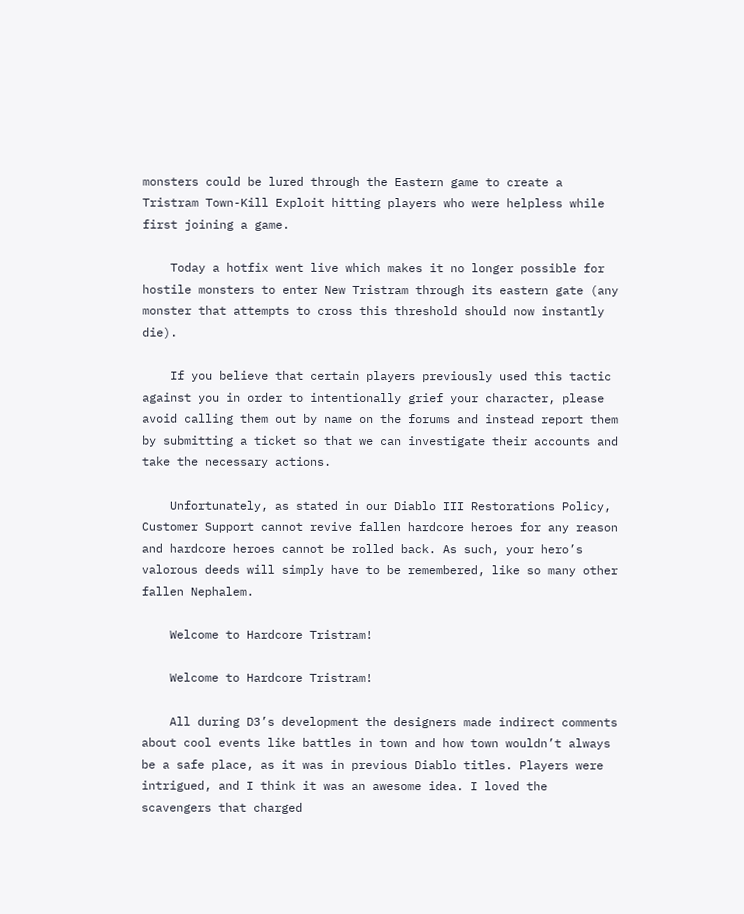monsters could be lured through the Eastern game to create a Tristram Town-Kill Exploit hitting players who were helpless while first joining a game.

    Today a hotfix went live which makes it no longer possible for hostile monsters to enter New Tristram through its eastern gate (any monster that attempts to cross this threshold should now instantly die).

    If you believe that certain players previously used this tactic against you in order to intentionally grief your character, please avoid calling them out by name on the forums and instead report them by submitting a ticket so that we can investigate their accounts and take the necessary actions.

    Unfortunately, as stated in our Diablo III Restorations Policy, Customer Support cannot revive fallen hardcore heroes for any reason and hardcore heroes cannot be rolled back. As such, your hero’s valorous deeds will simply have to be remembered, like so many other fallen Nephalem.

    Welcome to Hardcore Tristram!

    Welcome to Hardcore Tristram!

    All during D3’s development the designers made indirect comments about cool events like battles in town and how town wouldn’t always be a safe place, as it was in previous Diablo titles. Players were intrigued, and I think it was an awesome idea. I loved the scavengers that charged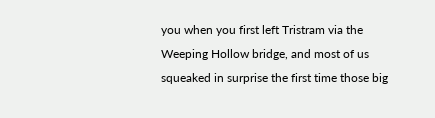you when you first left Tristram via the Weeping Hollow bridge, and most of us squeaked in surprise the first time those big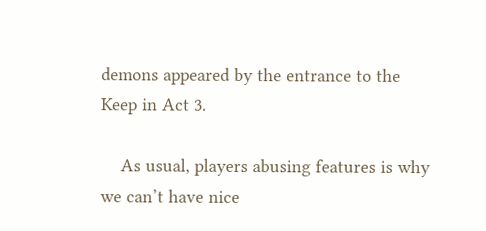demons appeared by the entrance to the Keep in Act 3.

    As usual, players abusing features is why we can’t have nice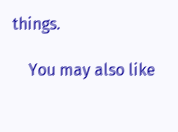things.

    You may also like